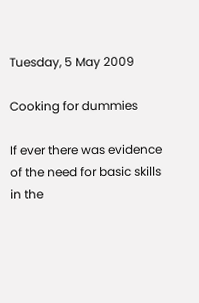Tuesday, 5 May 2009

Cooking for dummies

If ever there was evidence of the need for basic skills in the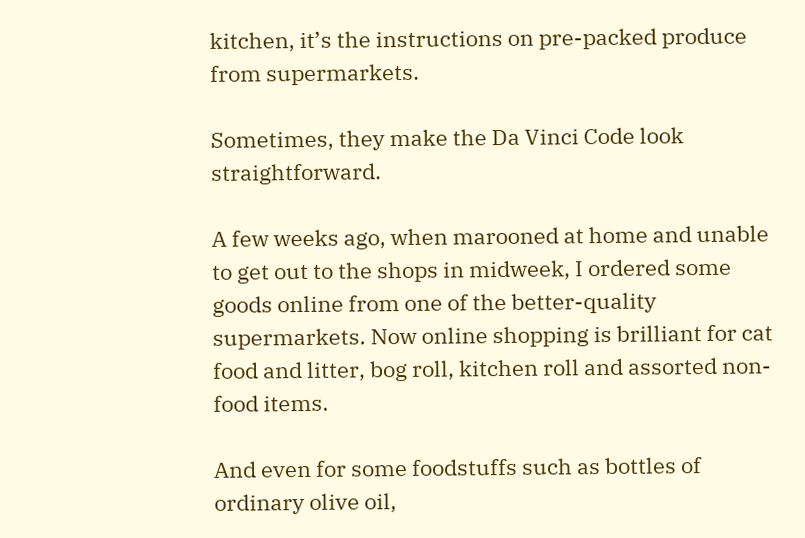kitchen, it’s the instructions on pre-packed produce from supermarkets.

Sometimes, they make the Da Vinci Code look straightforward.

A few weeks ago, when marooned at home and unable to get out to the shops in midweek, I ordered some goods online from one of the better-quality supermarkets. Now online shopping is brilliant for cat food and litter, bog roll, kitchen roll and assorted non-food items.

And even for some foodstuffs such as bottles of ordinary olive oil,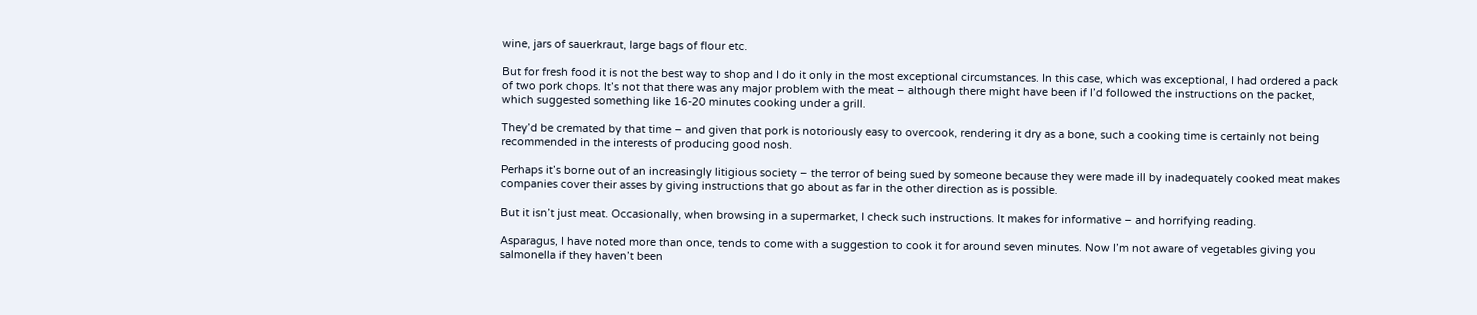wine, jars of sauerkraut, large bags of flour etc.

But for fresh food it is not the best way to shop and I do it only in the most exceptional circumstances. In this case, which was exceptional, I had ordered a pack of two pork chops. It’s not that there was any major problem with the meat – although there might have been if I’d followed the instructions on the packet, which suggested something like 16-20 minutes cooking under a grill.

They’d be cremated by that time – and given that pork is notoriously easy to overcook, rendering it dry as a bone, such a cooking time is certainly not being recommended in the interests of producing good nosh.

Perhaps it’s borne out of an increasingly litigious society – the terror of being sued by someone because they were made ill by inadequately cooked meat makes companies cover their asses by giving instructions that go about as far in the other direction as is possible.

But it isn’t just meat. Occasionally, when browsing in a supermarket, I check such instructions. It makes for informative – and horrifying reading.

Asparagus, I have noted more than once, tends to come with a suggestion to cook it for around seven minutes. Now I’m not aware of vegetables giving you salmonella if they haven’t been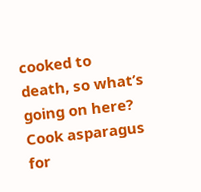cooked to death, so what’s going on here? Cook asparagus for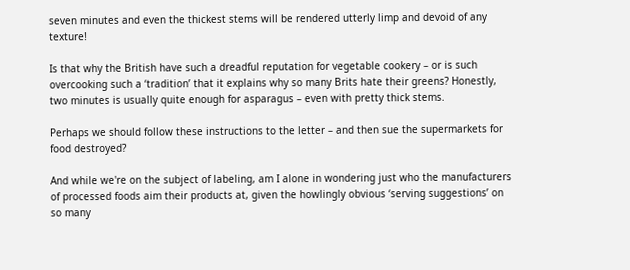seven minutes and even the thickest stems will be rendered utterly limp and devoid of any texture!

Is that why the British have such a dreadful reputation for vegetable cookery – or is such overcooking such a ‘tradition’ that it explains why so many Brits hate their greens? Honestly, two minutes is usually quite enough for asparagus – even with pretty thick stems.

Perhaps we should follow these instructions to the letter – and then sue the supermarkets for food destroyed?

And while we're on the subject of labeling, am I alone in wondering just who the manufacturers of processed foods aim their products at, given the howlingly obvious ‘serving suggestions’ on so many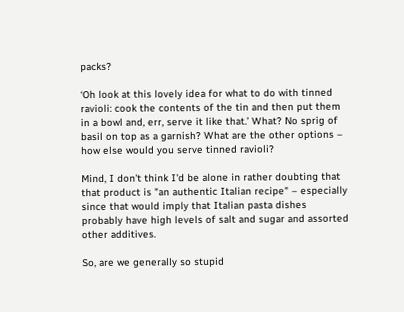packs?

‘Oh look at this lovely idea for what to do with tinned ravioli: cook the contents of the tin and then put them in a bowl and, err, serve it like that.’ What? No sprig of basil on top as a garnish? What are the other options – how else would you serve tinned ravioli?

Mind, I don't think I'd be alone in rather doubting that that product is "an authentic Italian recipe" – especially since that would imply that Italian pasta dishes probably have high levels of salt and sugar and assorted other additives.

So, are we generally so stupid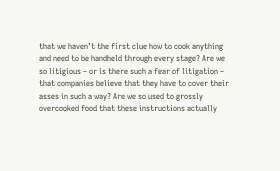that we haven’t the first clue how to cook anything and need to be handheld through every stage? Are we so litigious – or is there such a fear of litigation – that companies believe that they have to cover their asses in such a way? Are we so used to grossly overcooked food that these instructions actually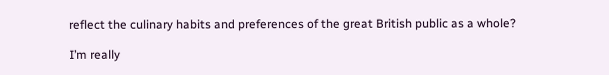reflect the culinary habits and preferences of the great British public as a whole?

I’m really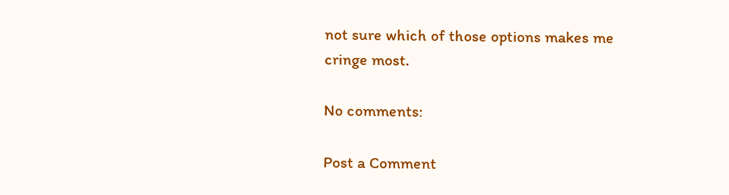not sure which of those options makes me cringe most.

No comments:

Post a Comment